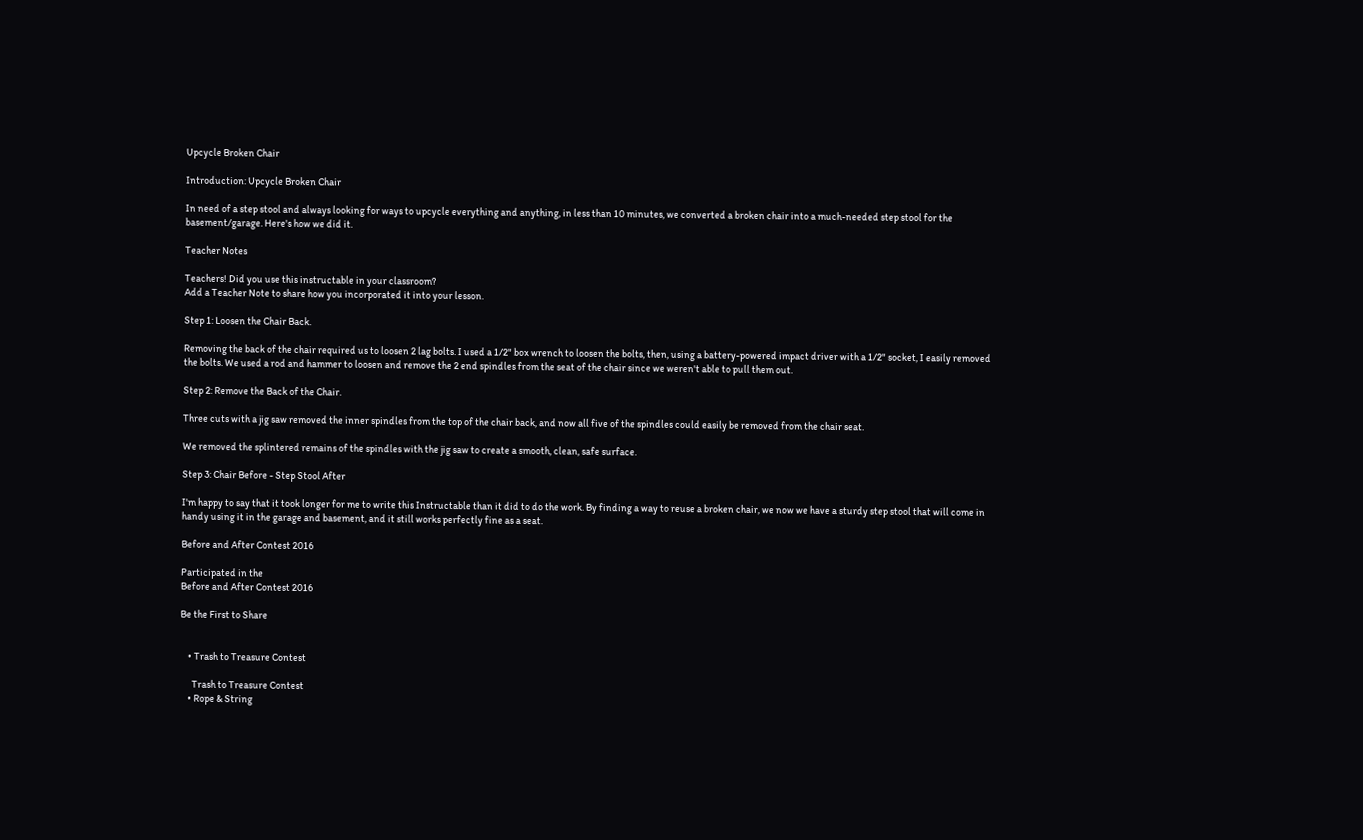Upcycle Broken Chair

Introduction: Upcycle Broken Chair

In need of a step stool and always looking for ways to upcycle everything and anything, in less than 10 minutes, we converted a broken chair into a much-needed step stool for the basement/garage. Here's how we did it.

Teacher Notes

Teachers! Did you use this instructable in your classroom?
Add a Teacher Note to share how you incorporated it into your lesson.

Step 1: Loosen the Chair Back.

Removing the back of the chair required us to loosen 2 lag bolts. I used a 1/2" box wrench to loosen the bolts, then, using a battery-powered impact driver with a 1/2" socket, I easily removed the bolts. We used a rod and hammer to loosen and remove the 2 end spindles from the seat of the chair since we weren't able to pull them out.

Step 2: Remove the Back of the Chair.

Three cuts with a jig saw removed the inner spindles from the top of the chair back, and now all five of the spindles could easily be removed from the chair seat.

We removed the splintered remains of the spindles with the jig saw to create a smooth, clean, safe surface.

Step 3: Chair Before - Step Stool After

I'm happy to say that it took longer for me to write this Instructable than it did to do the work. By finding a way to reuse a broken chair, we now we have a sturdy step stool that will come in handy using it in the garage and basement, and it still works perfectly fine as a seat.

Before and After Contest 2016

Participated in the
Before and After Contest 2016

Be the First to Share


    • Trash to Treasure Contest

      Trash to Treasure Contest
    • Rope & String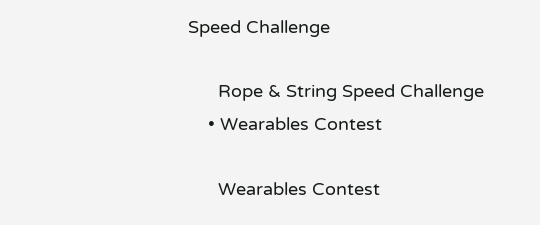Speed Challenge

      Rope & String Speed Challenge
    • Wearables Contest

      Wearables Contest